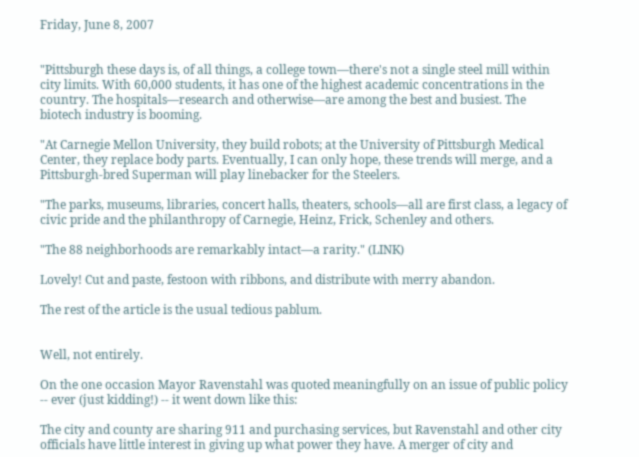Friday, June 8, 2007


"Pittsburgh these days is, of all things, a college town—there's not a single steel mill within city limits. With 60,000 students, it has one of the highest academic concentrations in the country. The hospitals—research and otherwise—are among the best and busiest. The biotech industry is booming.

"At Carnegie Mellon University, they build robots; at the University of Pittsburgh Medical Center, they replace body parts. Eventually, I can only hope, these trends will merge, and a Pittsburgh-bred Superman will play linebacker for the Steelers.

"The parks, museums, libraries, concert halls, theaters, schools—all are first class, a legacy of civic pride and the philanthropy of Carnegie, Heinz, Frick, Schenley and others.

"The 88 neighborhoods are remarkably intact—a rarity." (LINK)

Lovely! Cut and paste, festoon with ribbons, and distribute with merry abandon.

The rest of the article is the usual tedious pablum.


Well, not entirely.

On the one occasion Mayor Ravenstahl was quoted meaningfully on an issue of public policy -- ever (just kidding!) -- it went down like this:

The city and county are sharing 911 and purchasing services, but Ravenstahl and other city officials have little interest in giving up what power they have. A merger of city and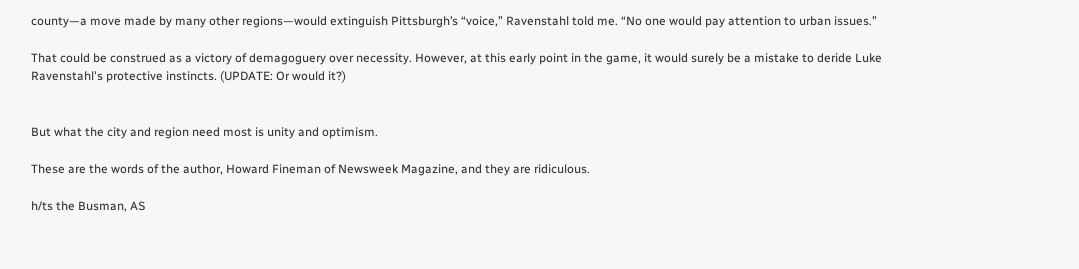county—a move made by many other regions—would extinguish Pittsburgh’s “voice,” Ravenstahl told me. “No one would pay attention to urban issues.”

That could be construed as a victory of demagoguery over necessity. However, at this early point in the game, it would surely be a mistake to deride Luke Ravenstahl's protective instincts. (UPDATE: Or would it?)


But what the city and region need most is unity and optimism.

These are the words of the author, Howard Fineman of Newsweek Magazine, and they are ridiculous.

h/ts the Busman, AS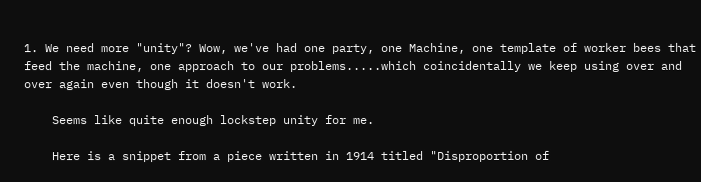1. We need more "unity"? Wow, we've had one party, one Machine, one template of worker bees that feed the machine, one approach to our problems.....which coincidentally we keep using over and over again even though it doesn't work.

    Seems like quite enough lockstep unity for me.

    Here is a snippet from a piece written in 1914 titled "Disproportion of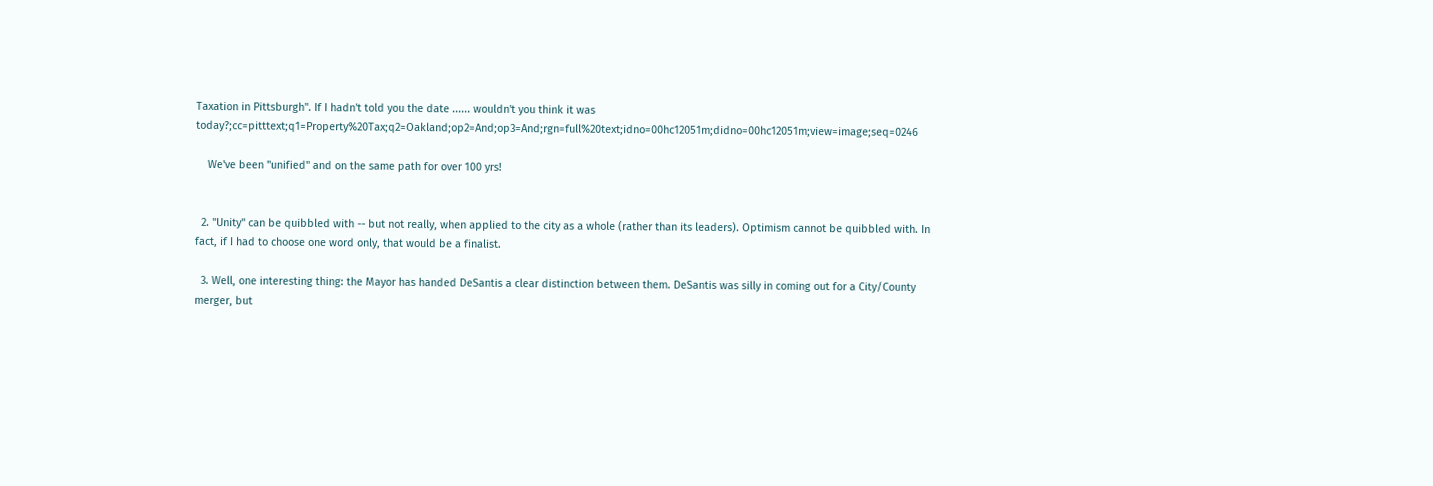Taxation in Pittsburgh". If I hadn't told you the date ...... wouldn't you think it was today?;cc=pitttext;q1=Property%20Tax;q2=Oakland;op2=And;op3=And;rgn=full%20text;idno=00hc12051m;didno=00hc12051m;view=image;seq=0246

    We've been "unified" and on the same path for over 100 yrs!


  2. "Unity" can be quibbled with -- but not really, when applied to the city as a whole (rather than its leaders). Optimism cannot be quibbled with. In fact, if I had to choose one word only, that would be a finalist.

  3. Well, one interesting thing: the Mayor has handed DeSantis a clear distinction between them. DeSantis was silly in coming out for a City/County merger, but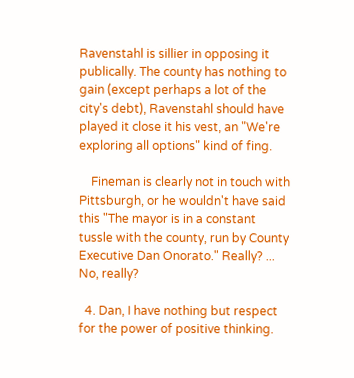Ravenstahl is sillier in opposing it publically. The county has nothing to gain (except perhaps a lot of the city's debt), Ravenstahl should have played it close it his vest, an "We're exploring all options" kind of fing.

    Fineman is clearly not in touch with Pittsburgh, or he wouldn't have said this "The mayor is in a constant tussle with the county, run by County Executive Dan Onorato." Really? ... No, really?

  4. Dan, I have nothing but respect for the power of positive thinking.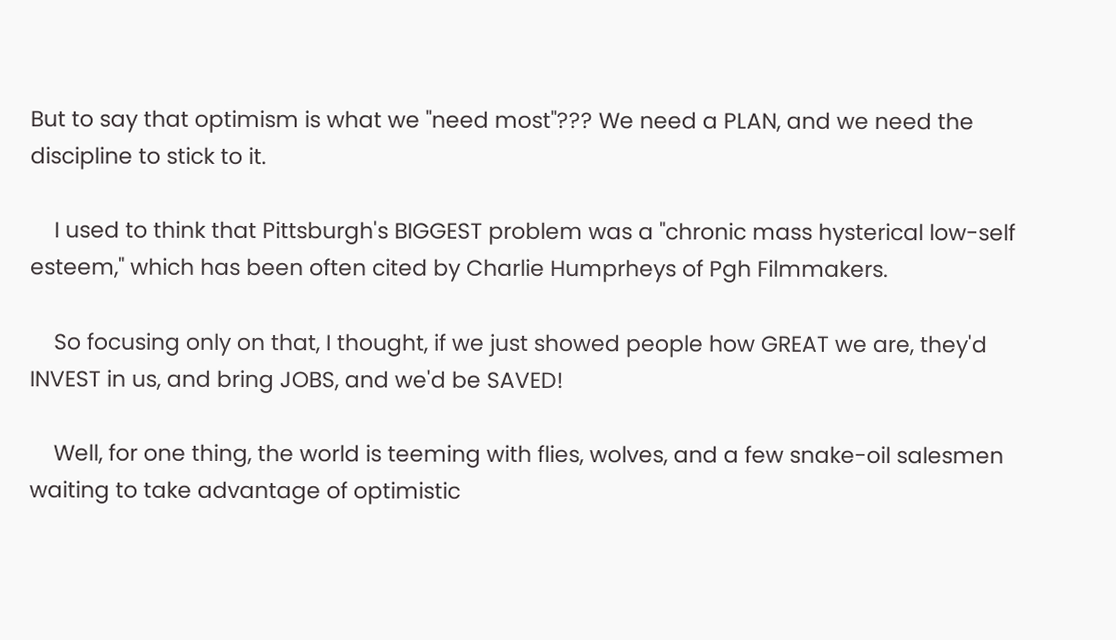But to say that optimism is what we "need most"??? We need a PLAN, and we need the discipline to stick to it.

    I used to think that Pittsburgh's BIGGEST problem was a "chronic mass hysterical low-self esteem," which has been often cited by Charlie Humprheys of Pgh Filmmakers.

    So focusing only on that, I thought, if we just showed people how GREAT we are, they'd INVEST in us, and bring JOBS, and we'd be SAVED!

    Well, for one thing, the world is teeming with flies, wolves, and a few snake-oil salesmen waiting to take advantage of optimistic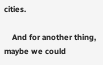cities.

    And for another thing, maybe we could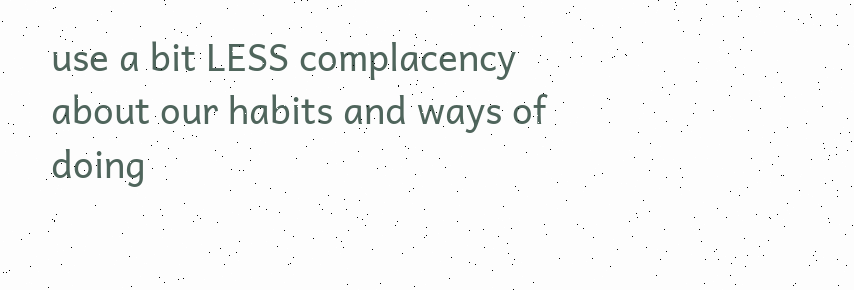use a bit LESS complacency about our habits and ways of doing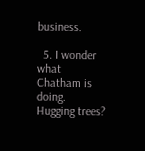business.

  5. I wonder what Chatham is doing. Hugging trees?